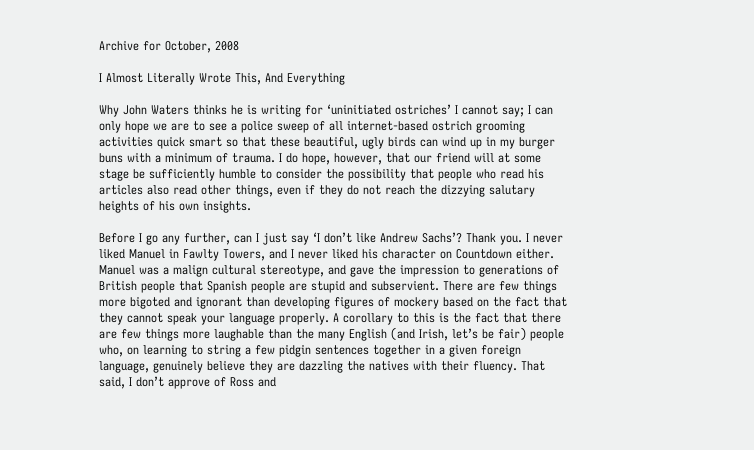Archive for October, 2008

I Almost Literally Wrote This, And Everything

Why John Waters thinks he is writing for ‘uninitiated ostriches’ I cannot say; I can only hope we are to see a police sweep of all internet-based ostrich grooming activities quick smart so that these beautiful, ugly birds can wind up in my burger buns with a minimum of trauma. I do hope, however, that our friend will at some stage be sufficiently humble to consider the possibility that people who read his articles also read other things, even if they do not reach the dizzying salutary heights of his own insights.

Before I go any further, can I just say ‘I don’t like Andrew Sachs’? Thank you. I never liked Manuel in Fawlty Towers, and I never liked his character on Countdown either. Manuel was a malign cultural stereotype, and gave the impression to generations of British people that Spanish people are stupid and subservient. There are few things more bigoted and ignorant than developing figures of mockery based on the fact that they cannot speak your language properly. A corollary to this is the fact that there are few things more laughable than the many English (and Irish, let’s be fair) people who, on learning to string a few pidgin sentences together in a given foreign language, genuinely believe they are dazzling the natives with their fluency. That said, I don’t approve of Ross and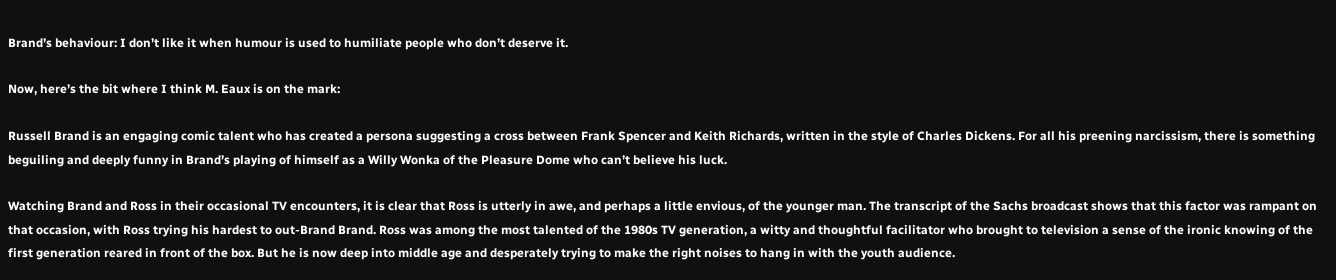Brand’s behaviour: I don’t like it when humour is used to humiliate people who don’t deserve it.

Now, here’s the bit where I think M. Eaux is on the mark:

Russell Brand is an engaging comic talent who has created a persona suggesting a cross between Frank Spencer and Keith Richards, written in the style of Charles Dickens. For all his preening narcissism, there is something beguiling and deeply funny in Brand’s playing of himself as a Willy Wonka of the Pleasure Dome who can’t believe his luck.

Watching Brand and Ross in their occasional TV encounters, it is clear that Ross is utterly in awe, and perhaps a little envious, of the younger man. The transcript of the Sachs broadcast shows that this factor was rampant on that occasion, with Ross trying his hardest to out-Brand Brand. Ross was among the most talented of the 1980s TV generation, a witty and thoughtful facilitator who brought to television a sense of the ironic knowing of the first generation reared in front of the box. But he is now deep into middle age and desperately trying to make the right noises to hang in with the youth audience.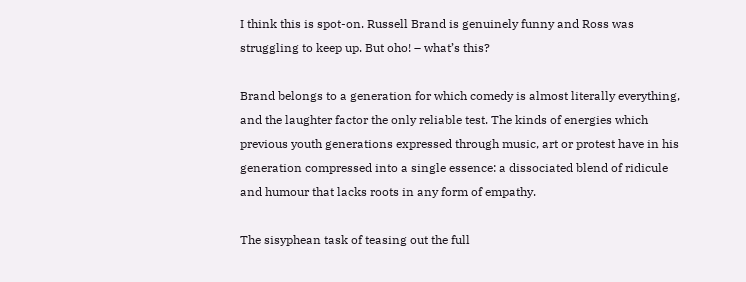I think this is spot-on. Russell Brand is genuinely funny and Ross was struggling to keep up. But oho! – what’s this?

Brand belongs to a generation for which comedy is almost literally everything, and the laughter factor the only reliable test. The kinds of energies which previous youth generations expressed through music, art or protest have in his generation compressed into a single essence: a dissociated blend of ridicule and humour that lacks roots in any form of empathy.

The sisyphean task of teasing out the full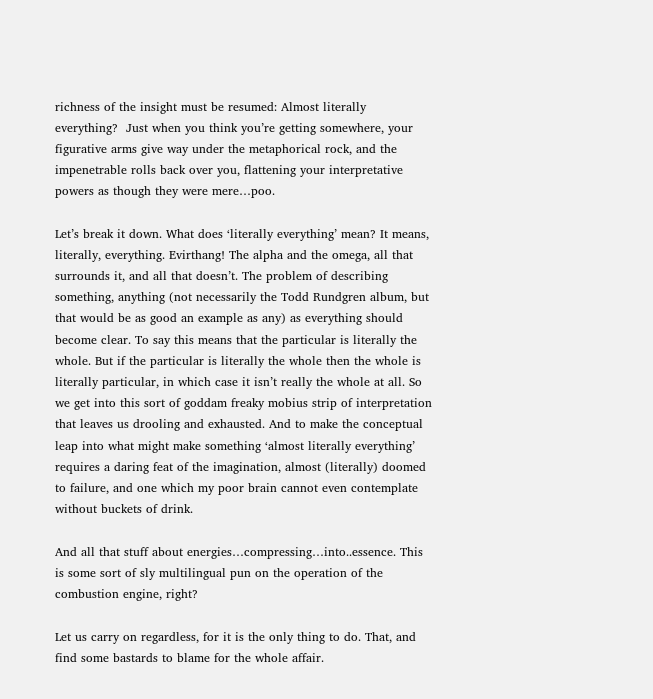richness of the insight must be resumed: Almost literally everything?  Just when you think you’re getting somewhere, your figurative arms give way under the metaphorical rock, and the impenetrable rolls back over you, flattening your interpretative powers as though they were mere…poo.

Let’s break it down. What does ‘literally everything’ mean? It means, literally, everything. Evirthang! The alpha and the omega, all that surrounds it, and all that doesn’t. The problem of describing something, anything (not necessarily the Todd Rundgren album, but that would be as good an example as any) as everything should become clear. To say this means that the particular is literally the whole. But if the particular is literally the whole then the whole is literally particular, in which case it isn’t really the whole at all. So we get into this sort of goddam freaky mobius strip of interpretation that leaves us drooling and exhausted. And to make the conceptual leap into what might make something ‘almost literally everything’ requires a daring feat of the imagination, almost (literally) doomed to failure, and one which my poor brain cannot even contemplate without buckets of drink.

And all that stuff about energies…compressing…into..essence. This is some sort of sly multilingual pun on the operation of the combustion engine, right?

Let us carry on regardless, for it is the only thing to do. That, and find some bastards to blame for the whole affair.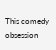This comedy obsession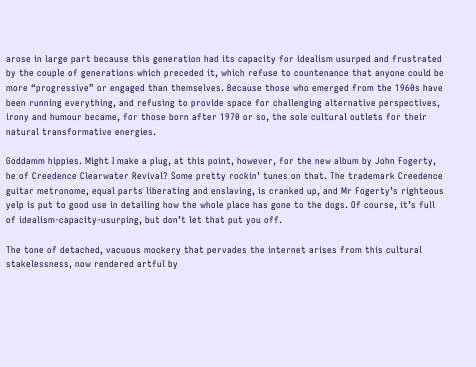arose in large part because this generation had its capacity for idealism usurped and frustrated by the couple of generations which preceded it, which refuse to countenance that anyone could be more “progressive” or engaged than themselves. Because those who emerged from the 1960s have been running everything, and refusing to provide space for challenging alternative perspectives, irony and humour became, for those born after 1970 or so, the sole cultural outlets for their natural transformative energies.

Goddamm hippies. Might I make a plug, at this point, however, for the new album by John Fogerty, he of Creedence Clearwater Revival? Some pretty rockin’ tunes on that. The trademark Creedence guitar metronome, equal parts liberating and enslaving, is cranked up, and Mr Fogerty’s righteous yelp is put to good use in detailing how the whole place has gone to the dogs. Of course, it’s full of idealism-capacity-usurping, but don’t let that put you off.

The tone of detached, vacuous mockery that pervades the internet arises from this cultural stakelessness, now rendered artful by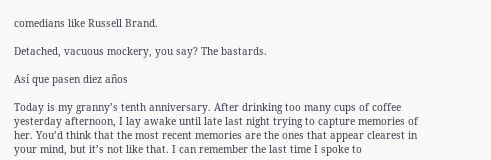comedians like Russell Brand.

Detached, vacuous mockery, you say? The bastards.

Así que pasen diez años

Today is my granny’s tenth anniversary. After drinking too many cups of coffee yesterday afternoon, I lay awake until late last night trying to capture memories of her. You’d think that the most recent memories are the ones that appear clearest in your mind, but it’s not like that. I can remember the last time I spoke to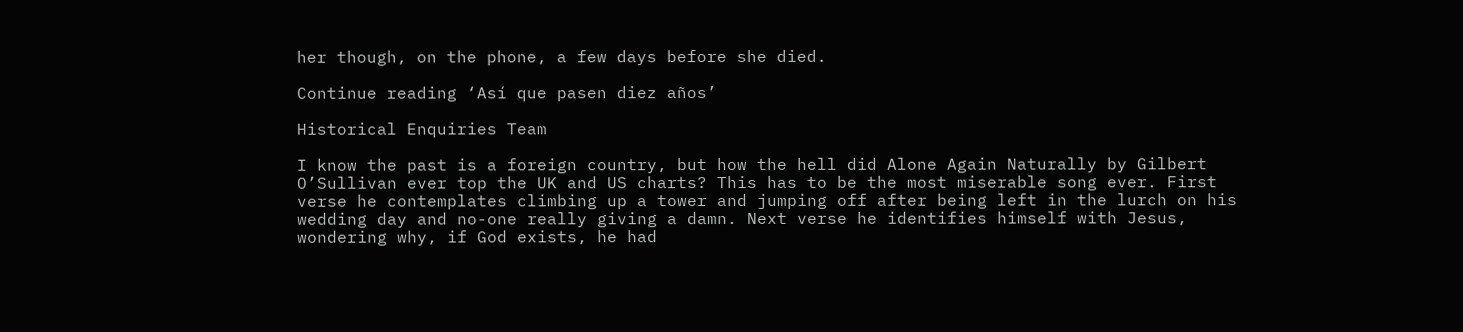her though, on the phone, a few days before she died.

Continue reading ‘Así que pasen diez años’

Historical Enquiries Team

I know the past is a foreign country, but how the hell did Alone Again Naturally by Gilbert O’Sullivan ever top the UK and US charts? This has to be the most miserable song ever. First verse he contemplates climbing up a tower and jumping off after being left in the lurch on his wedding day and no-one really giving a damn. Next verse he identifies himself with Jesus, wondering why, if God exists, he had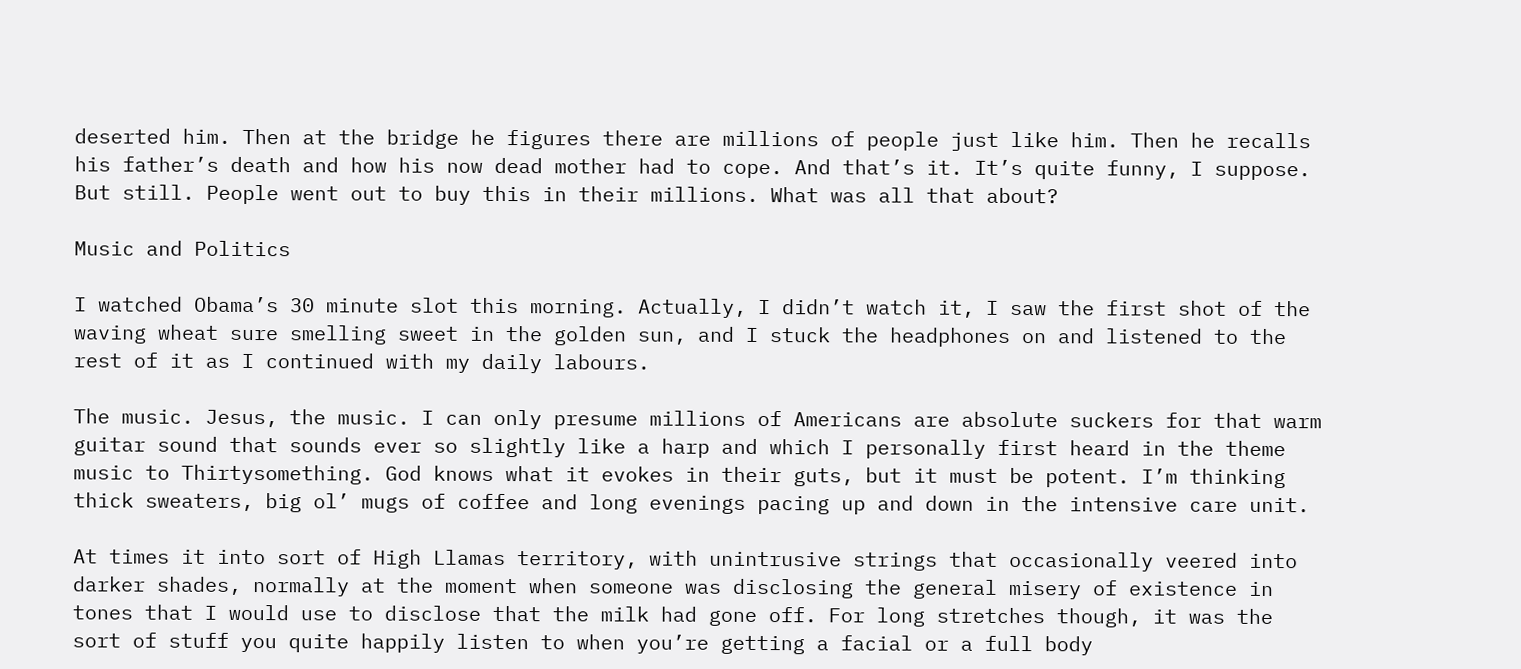deserted him. Then at the bridge he figures there are millions of people just like him. Then he recalls his father’s death and how his now dead mother had to cope. And that’s it. It’s quite funny, I suppose. But still. People went out to buy this in their millions. What was all that about?

Music and Politics

I watched Obama’s 30 minute slot this morning. Actually, I didn’t watch it, I saw the first shot of the waving wheat sure smelling sweet in the golden sun, and I stuck the headphones on and listened to the rest of it as I continued with my daily labours.

The music. Jesus, the music. I can only presume millions of Americans are absolute suckers for that warm guitar sound that sounds ever so slightly like a harp and which I personally first heard in the theme music to Thirtysomething. God knows what it evokes in their guts, but it must be potent. I’m thinking thick sweaters, big ol’ mugs of coffee and long evenings pacing up and down in the intensive care unit.

At times it into sort of High Llamas territory, with unintrusive strings that occasionally veered into darker shades, normally at the moment when someone was disclosing the general misery of existence in tones that I would use to disclose that the milk had gone off. For long stretches though, it was the sort of stuff you quite happily listen to when you’re getting a facial or a full body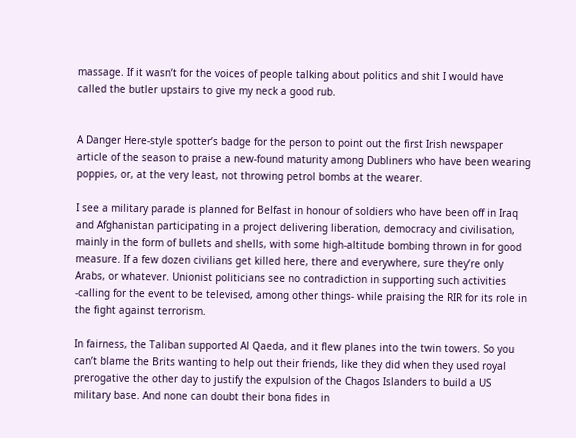massage. If it wasn’t for the voices of people talking about politics and shit I would have called the butler upstairs to give my neck a good rub.


A Danger Here-style spotter’s badge for the person to point out the first Irish newspaper article of the season to praise a new-found maturity among Dubliners who have been wearing poppies, or, at the very least, not throwing petrol bombs at the wearer.

I see a military parade is planned for Belfast in honour of soldiers who have been off in Iraq and Afghanistan participating in a project delivering liberation, democracy and civilisation, mainly in the form of bullets and shells, with some high-altitude bombing thrown in for good measure. If a few dozen civilians get killed here, there and everywhere, sure they’re only Arabs, or whatever. Unionist politicians see no contradiction in supporting such activities -calling for the event to be televised, among other things- while praising the RIR for its role in the fight against terrorism.

In fairness, the Taliban supported Al Qaeda, and it flew planes into the twin towers. So you can’t blame the Brits wanting to help out their friends, like they did when they used royal prerogative the other day to justify the expulsion of the Chagos Islanders to build a US military base. And none can doubt their bona fides in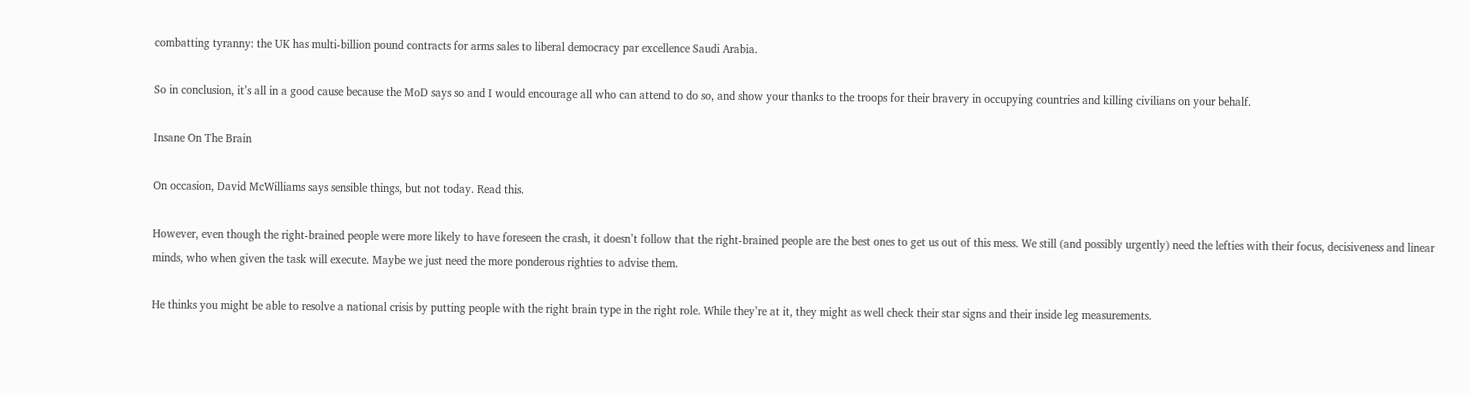combatting tyranny: the UK has multi-billion pound contracts for arms sales to liberal democracy par excellence Saudi Arabia.

So in conclusion, it’s all in a good cause because the MoD says so and I would encourage all who can attend to do so, and show your thanks to the troops for their bravery in occupying countries and killing civilians on your behalf.

Insane On The Brain

On occasion, David McWilliams says sensible things, but not today. Read this.

However, even though the right-brained people were more likely to have foreseen the crash, it doesn’t follow that the right-brained people are the best ones to get us out of this mess. We still (and possibly urgently) need the lefties with their focus, decisiveness and linear minds, who when given the task will execute. Maybe we just need the more ponderous righties to advise them.

He thinks you might be able to resolve a national crisis by putting people with the right brain type in the right role. While they’re at it, they might as well check their star signs and their inside leg measurements.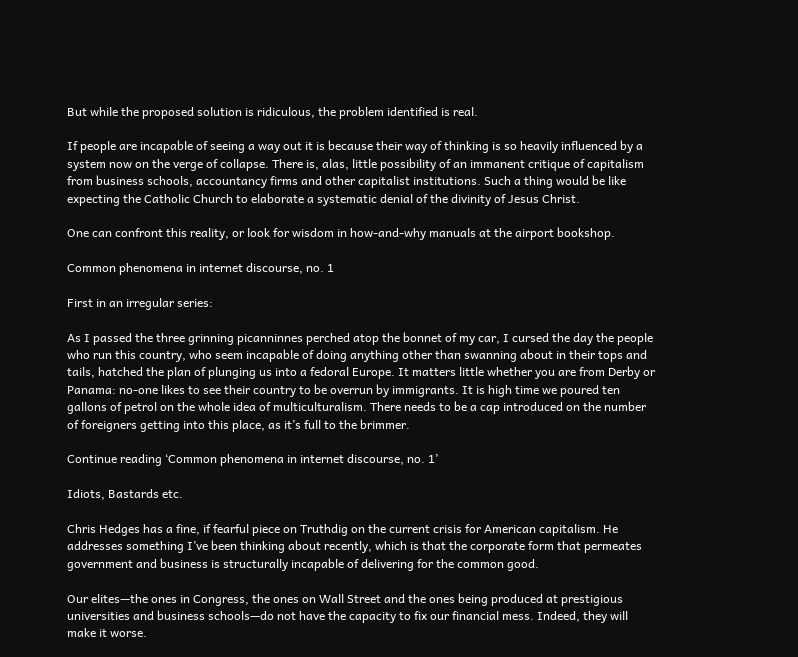But while the proposed solution is ridiculous, the problem identified is real.

If people are incapable of seeing a way out it is because their way of thinking is so heavily influenced by a system now on the verge of collapse. There is, alas, little possibility of an immanent critique of capitalism from business schools, accountancy firms and other capitalist institutions. Such a thing would be like expecting the Catholic Church to elaborate a systematic denial of the divinity of Jesus Christ.

One can confront this reality, or look for wisdom in how-and-why manuals at the airport bookshop.

Common phenomena in internet discourse, no. 1

First in an irregular series:

As I passed the three grinning picanninnes perched atop the bonnet of my car, I cursed the day the people who run this country, who seem incapable of doing anything other than swanning about in their tops and tails, hatched the plan of plunging us into a fedoral Europe. It matters little whether you are from Derby or Panama: no-one likes to see their country to be overrun by immigrants. It is high time we poured ten gallons of petrol on the whole idea of multiculturalism. There needs to be a cap introduced on the number of foreigners getting into this place, as it’s full to the brimmer.

Continue reading ‘Common phenomena in internet discourse, no. 1’

Idiots, Bastards etc.

Chris Hedges has a fine, if fearful piece on Truthdig on the current crisis for American capitalism. He addresses something I’ve been thinking about recently, which is that the corporate form that permeates government and business is structurally incapable of delivering for the common good.

Our elites—the ones in Congress, the ones on Wall Street and the ones being produced at prestigious universities and business schools—do not have the capacity to fix our financial mess. Indeed, they will make it worse.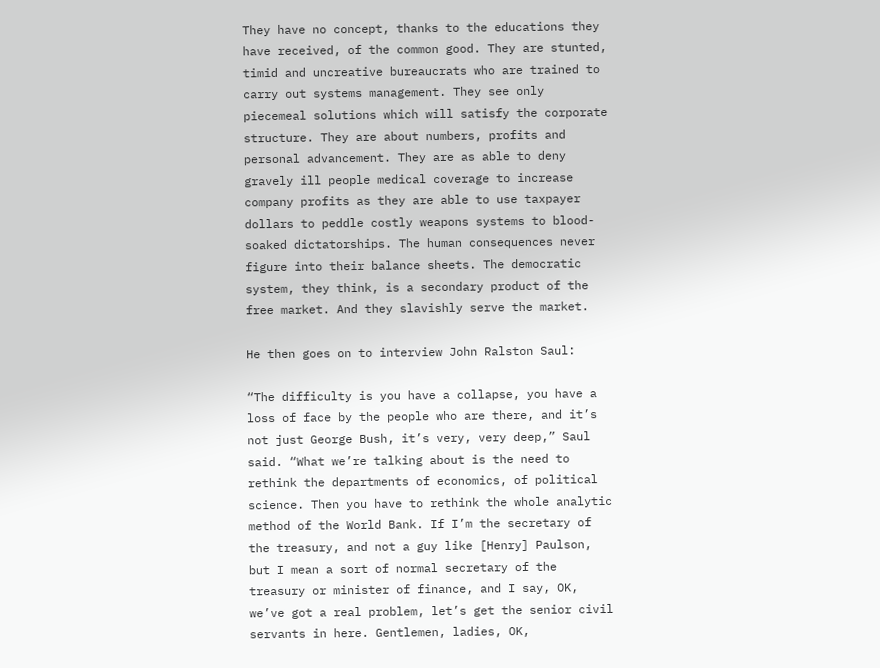They have no concept, thanks to the educations they have received, of the common good. They are stunted, timid and uncreative bureaucrats who are trained to carry out systems management. They see only piecemeal solutions which will satisfy the corporate structure. They are about numbers, profits and personal advancement. They are as able to deny gravely ill people medical coverage to increase company profits as they are able to use taxpayer dollars to peddle costly weapons systems to blood-soaked dictatorships. The human consequences never figure into their balance sheets. The democratic system, they think, is a secondary product of the free market. And they slavishly serve the market.

He then goes on to interview John Ralston Saul:

“The difficulty is you have a collapse, you have a loss of face by the people who are there, and it’s not just George Bush, it’s very, very deep,” Saul said. “What we’re talking about is the need to rethink the departments of economics, of political science. Then you have to rethink the whole analytic method of the World Bank. If I’m the secretary of the treasury, and not a guy like [Henry] Paulson, but I mean a sort of normal secretary of the treasury or minister of finance, and I say, OK, we’ve got a real problem, let’s get the senior civil servants in here. Gentlemen, ladies, OK,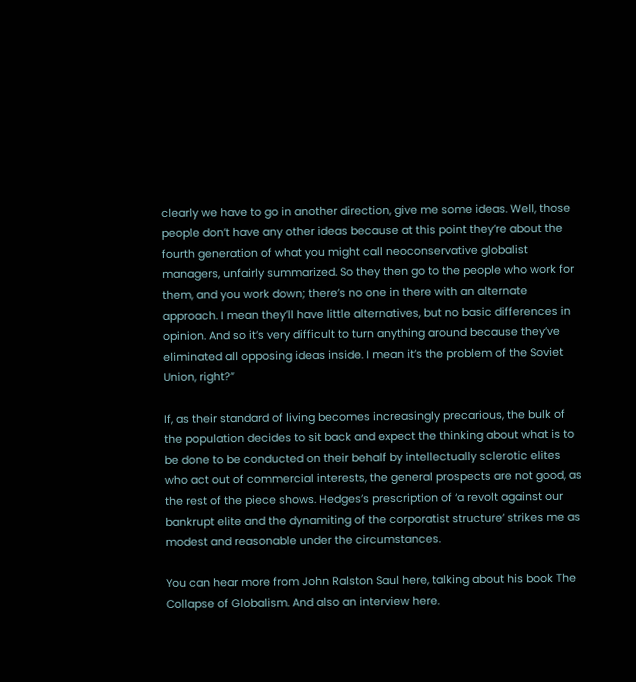clearly we have to go in another direction, give me some ideas. Well, those people don’t have any other ideas because at this point they’re about the fourth generation of what you might call neoconservative globalist managers, unfairly summarized. So they then go to the people who work for them, and you work down; there’s no one in there with an alternate approach. I mean they’ll have little alternatives, but no basic differences in opinion. And so it’s very difficult to turn anything around because they’ve eliminated all opposing ideas inside. I mean it’s the problem of the Soviet Union, right?”

If, as their standard of living becomes increasingly precarious, the bulk of the population decides to sit back and expect the thinking about what is to be done to be conducted on their behalf by intellectually sclerotic elites who act out of commercial interests, the general prospects are not good, as the rest of the piece shows. Hedges’s prescription of ‘a revolt against our bankrupt elite and the dynamiting of the corporatist structure’ strikes me as modest and reasonable under the circumstances.

You can hear more from John Ralston Saul here, talking about his book The Collapse of Globalism. And also an interview here.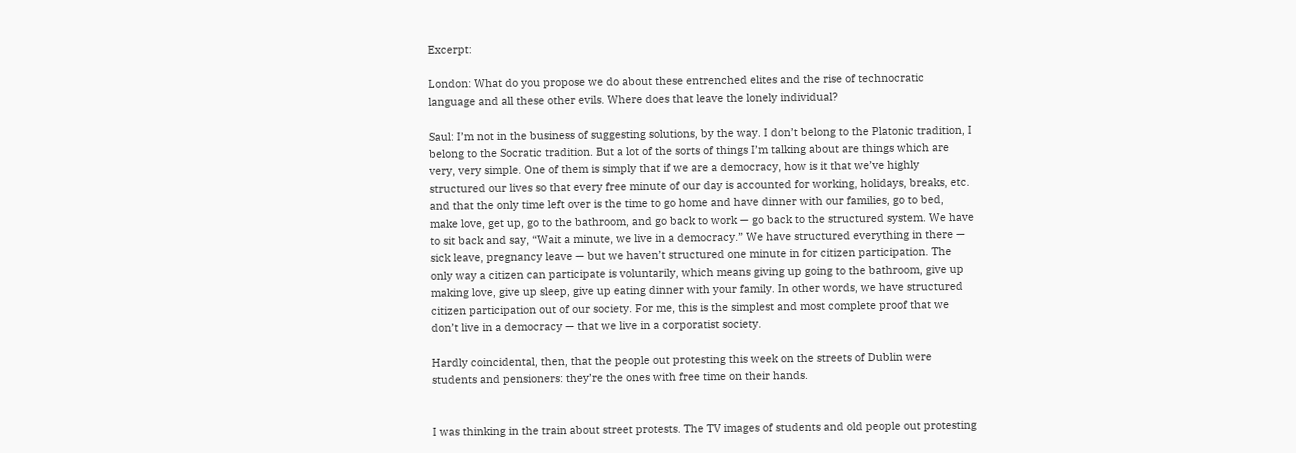Excerpt:

London: What do you propose we do about these entrenched elites and the rise of technocratic language and all these other evils. Where does that leave the lonely individual?

Saul: I’m not in the business of suggesting solutions, by the way. I don’t belong to the Platonic tradition, I belong to the Socratic tradition. But a lot of the sorts of things I’m talking about are things which are very, very simple. One of them is simply that if we are a democracy, how is it that we’ve highly structured our lives so that every free minute of our day is accounted for working, holidays, breaks, etc. and that the only time left over is the time to go home and have dinner with our families, go to bed, make love, get up, go to the bathroom, and go back to work — go back to the structured system. We have to sit back and say, “Wait a minute, we live in a democracy.” We have structured everything in there — sick leave, pregnancy leave — but we haven’t structured one minute in for citizen participation. The only way a citizen can participate is voluntarily, which means giving up going to the bathroom, give up making love, give up sleep, give up eating dinner with your family. In other words, we have structured citizen participation out of our society. For me, this is the simplest and most complete proof that we don’t live in a democracy — that we live in a corporatist society.

Hardly coincidental, then, that the people out protesting this week on the streets of Dublin were students and pensioners: they’re the ones with free time on their hands.


I was thinking in the train about street protests. The TV images of students and old people out protesting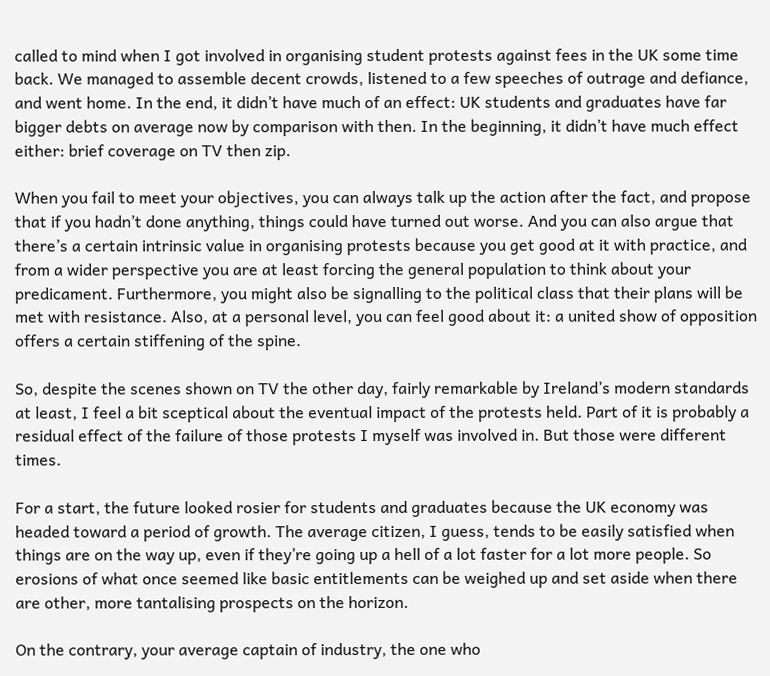called to mind when I got involved in organising student protests against fees in the UK some time back. We managed to assemble decent crowds, listened to a few speeches of outrage and defiance, and went home. In the end, it didn’t have much of an effect: UK students and graduates have far bigger debts on average now by comparison with then. In the beginning, it didn’t have much effect either: brief coverage on TV then zip.

When you fail to meet your objectives, you can always talk up the action after the fact, and propose that if you hadn’t done anything, things could have turned out worse. And you can also argue that there’s a certain intrinsic value in organising protests because you get good at it with practice, and from a wider perspective you are at least forcing the general population to think about your predicament. Furthermore, you might also be signalling to the political class that their plans will be met with resistance. Also, at a personal level, you can feel good about it: a united show of opposition offers a certain stiffening of the spine.

So, despite the scenes shown on TV the other day, fairly remarkable by Ireland’s modern standards at least, I feel a bit sceptical about the eventual impact of the protests held. Part of it is probably a residual effect of the failure of those protests I myself was involved in. But those were different times.

For a start, the future looked rosier for students and graduates because the UK economy was headed toward a period of growth. The average citizen, I guess, tends to be easily satisfied when things are on the way up, even if they’re going up a hell of a lot faster for a lot more people. So erosions of what once seemed like basic entitlements can be weighed up and set aside when there are other, more tantalising prospects on the horizon.

On the contrary, your average captain of industry, the one who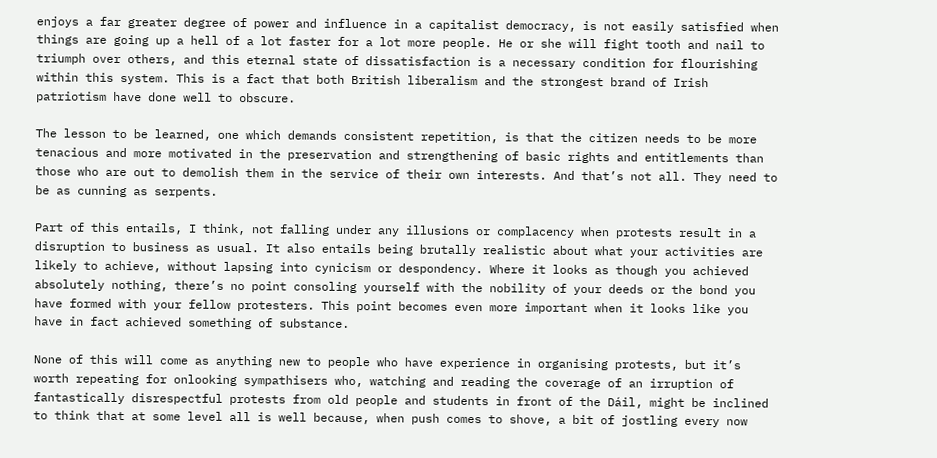enjoys a far greater degree of power and influence in a capitalist democracy, is not easily satisfied when things are going up a hell of a lot faster for a lot more people. He or she will fight tooth and nail to triumph over others, and this eternal state of dissatisfaction is a necessary condition for flourishing within this system. This is a fact that both British liberalism and the strongest brand of Irish patriotism have done well to obscure.

The lesson to be learned, one which demands consistent repetition, is that the citizen needs to be more tenacious and more motivated in the preservation and strengthening of basic rights and entitlements than those who are out to demolish them in the service of their own interests. And that’s not all. They need to be as cunning as serpents.

Part of this entails, I think, not falling under any illusions or complacency when protests result in a disruption to business as usual. It also entails being brutally realistic about what your activities are likely to achieve, without lapsing into cynicism or despondency. Where it looks as though you achieved absolutely nothing, there’s no point consoling yourself with the nobility of your deeds or the bond you have formed with your fellow protesters. This point becomes even more important when it looks like you have in fact achieved something of substance.

None of this will come as anything new to people who have experience in organising protests, but it’s worth repeating for onlooking sympathisers who, watching and reading the coverage of an irruption of fantastically disrespectful protests from old people and students in front of the Dáil, might be inclined to think that at some level all is well because, when push comes to shove, a bit of jostling every now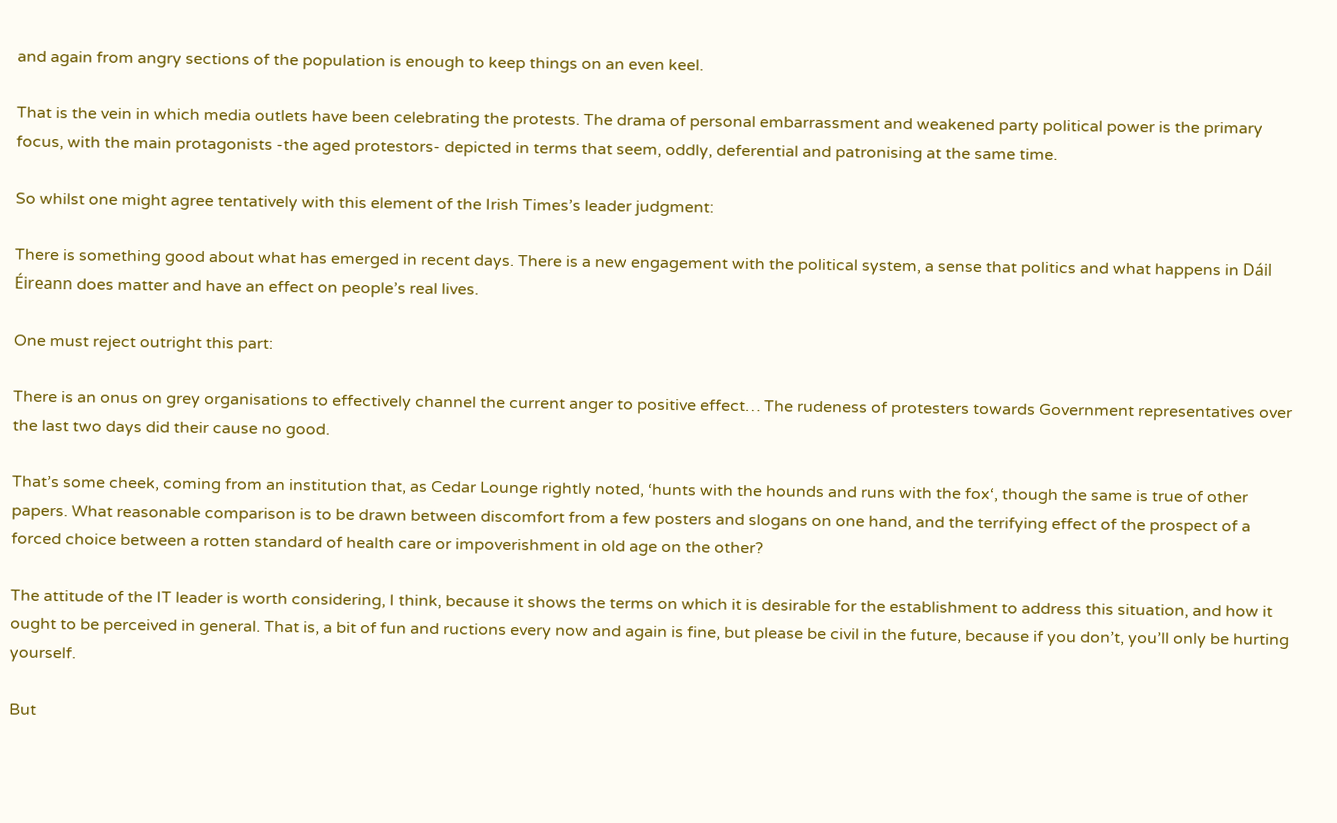and again from angry sections of the population is enough to keep things on an even keel.

That is the vein in which media outlets have been celebrating the protests. The drama of personal embarrassment and weakened party political power is the primary focus, with the main protagonists -the aged protestors- depicted in terms that seem, oddly, deferential and patronising at the same time.

So whilst one might agree tentatively with this element of the Irish Times’s leader judgment:

There is something good about what has emerged in recent days. There is a new engagement with the political system, a sense that politics and what happens in Dáil Éireann does matter and have an effect on people’s real lives.

One must reject outright this part:

There is an onus on grey organisations to effectively channel the current anger to positive effect… The rudeness of protesters towards Government representatives over the last two days did their cause no good.

That’s some cheek, coming from an institution that, as Cedar Lounge rightly noted, ‘hunts with the hounds and runs with the fox‘, though the same is true of other papers. What reasonable comparison is to be drawn between discomfort from a few posters and slogans on one hand, and the terrifying effect of the prospect of a forced choice between a rotten standard of health care or impoverishment in old age on the other?

The attitude of the IT leader is worth considering, I think, because it shows the terms on which it is desirable for the establishment to address this situation, and how it ought to be perceived in general. That is, a bit of fun and ructions every now and again is fine, but please be civil in the future, because if you don’t, you’ll only be hurting yourself.

But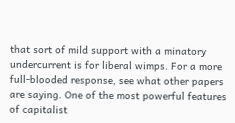that sort of mild support with a minatory undercurrent is for liberal wimps. For a more full-blooded response, see what other papers are saying. One of the most powerful features of capitalist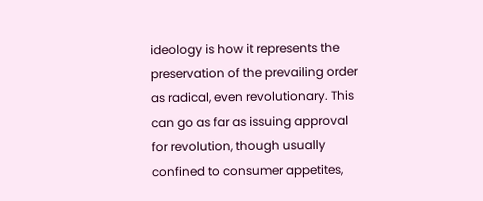ideology is how it represents the preservation of the prevailing order as radical, even revolutionary. This can go as far as issuing approval for revolution, though usually confined to consumer appetites,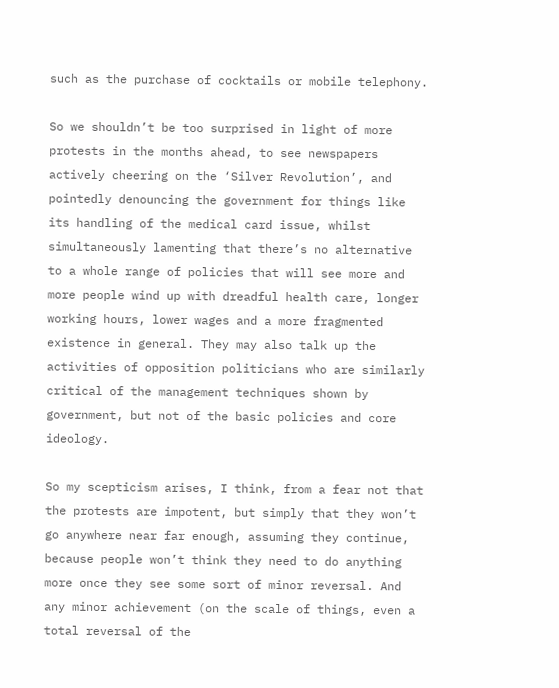such as the purchase of cocktails or mobile telephony.

So we shouldn’t be too surprised in light of more protests in the months ahead, to see newspapers actively cheering on the ‘Silver Revolution’, and pointedly denouncing the government for things like its handling of the medical card issue, whilst simultaneously lamenting that there’s no alternative to a whole range of policies that will see more and more people wind up with dreadful health care, longer working hours, lower wages and a more fragmented existence in general. They may also talk up the activities of opposition politicians who are similarly critical of the management techniques shown by government, but not of the basic policies and core ideology.

So my scepticism arises, I think, from a fear not that the protests are impotent, but simply that they won’t go anywhere near far enough, assuming they continue, because people won’t think they need to do anything more once they see some sort of minor reversal. And any minor achievement (on the scale of things, even a total reversal of the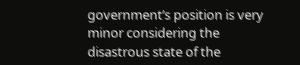government’s position is very minor considering the disastrous state of the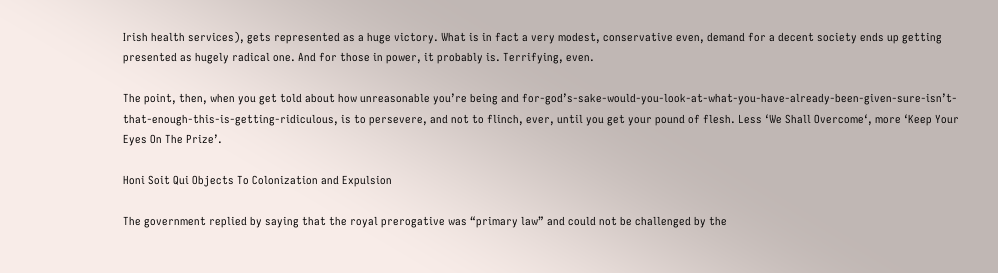Irish health services), gets represented as a huge victory. What is in fact a very modest, conservative even, demand for a decent society ends up getting presented as hugely radical one. And for those in power, it probably is. Terrifying, even.

The point, then, when you get told about how unreasonable you’re being and for-god’s-sake-would-you-look-at-what-you-have-already-been-given-sure-isn’t-that-enough-this-is-getting-ridiculous, is to persevere, and not to flinch, ever, until you get your pound of flesh. Less ‘We Shall Overcome‘, more ‘Keep Your Eyes On The Prize’.

Honi Soit Qui Objects To Colonization and Expulsion

The government replied by saying that the royal prerogative was “primary law” and could not be challenged by the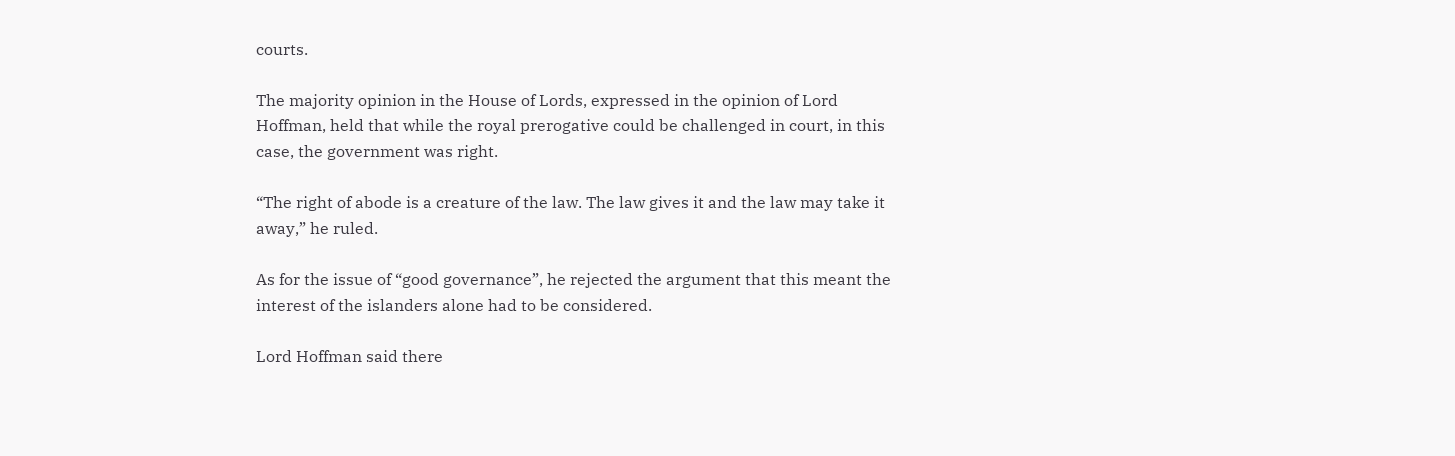courts.

The majority opinion in the House of Lords, expressed in the opinion of Lord Hoffman, held that while the royal prerogative could be challenged in court, in this case, the government was right.

“The right of abode is a creature of the law. The law gives it and the law may take it away,” he ruled.

As for the issue of “good governance”, he rejected the argument that this meant the interest of the islanders alone had to be considered.

Lord Hoffman said there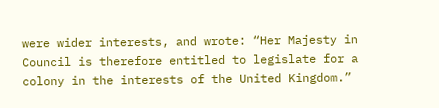were wider interests, and wrote: “Her Majesty in Council is therefore entitled to legislate for a colony in the interests of the United Kingdom.”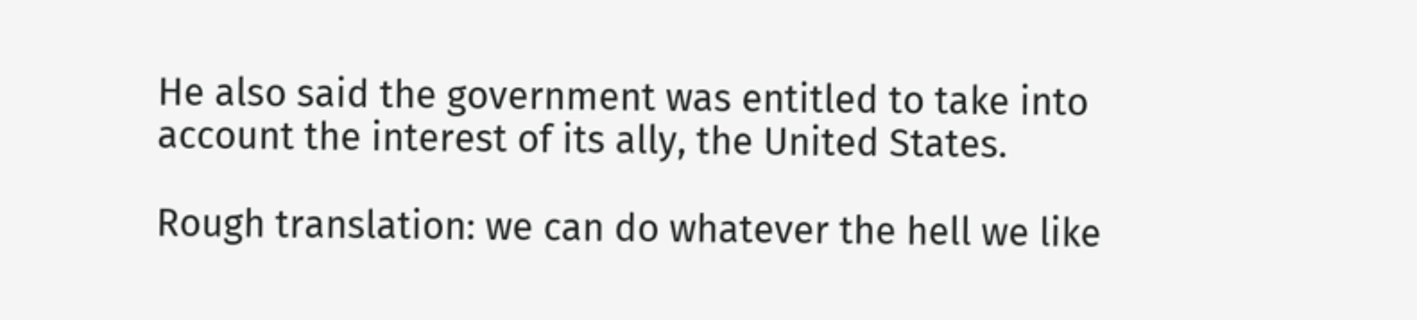He also said the government was entitled to take into account the interest of its ally, the United States.

Rough translation: we can do whatever the hell we like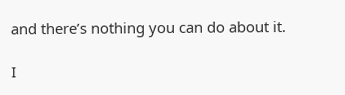and there’s nothing you can do about it.

I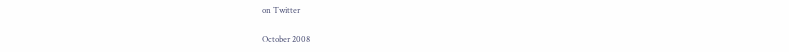on Twitter

October 2008